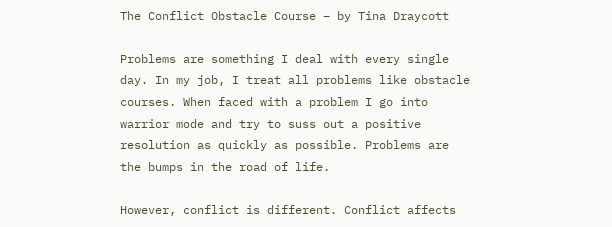The Conflict Obstacle Course – by Tina Draycott

Problems are something I deal with every single day. In my job, I treat all problems like obstacle courses. When faced with a problem I go into warrior mode and try to suss out a positive resolution as quickly as possible. Problems are the bumps in the road of life.

However, conflict is different. Conflict affects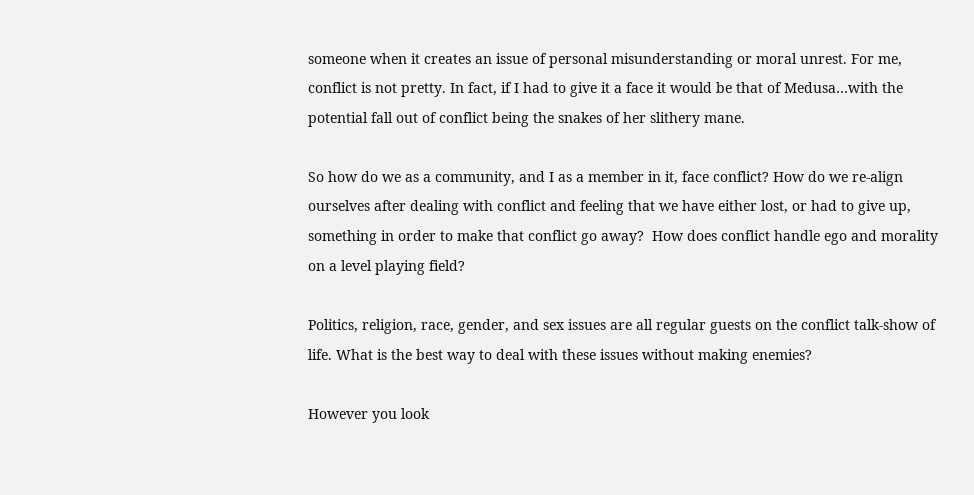someone when it creates an issue of personal misunderstanding or moral unrest. For me, conflict is not pretty. In fact, if I had to give it a face it would be that of Medusa…with the potential fall out of conflict being the snakes of her slithery mane.

So how do we as a community, and I as a member in it, face conflict? How do we re-align ourselves after dealing with conflict and feeling that we have either lost, or had to give up, something in order to make that conflict go away?  How does conflict handle ego and morality on a level playing field?

Politics, religion, race, gender, and sex issues are all regular guests on the conflict talk-show of life. What is the best way to deal with these issues without making enemies?

However you look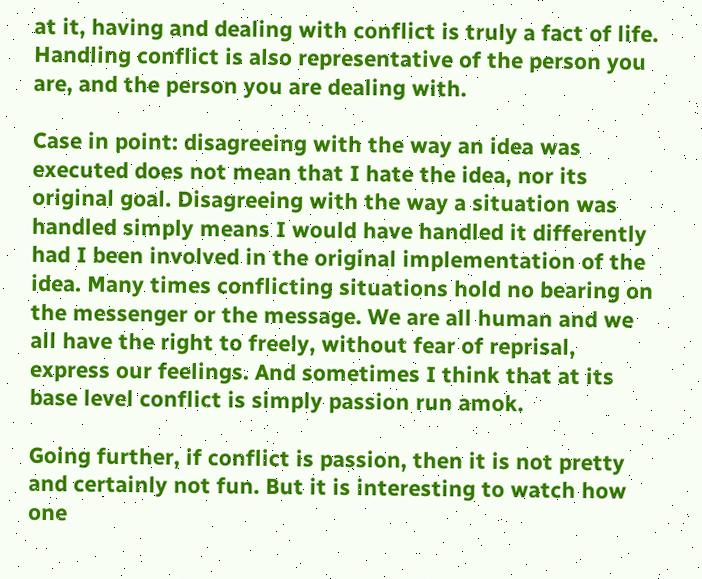at it, having and dealing with conflict is truly a fact of life. Handling conflict is also representative of the person you are, and the person you are dealing with.

Case in point: disagreeing with the way an idea was executed does not mean that I hate the idea, nor its original goal. Disagreeing with the way a situation was handled simply means I would have handled it differently had I been involved in the original implementation of the idea. Many times conflicting situations hold no bearing on the messenger or the message. We are all human and we all have the right to freely, without fear of reprisal, express our feelings. And sometimes I think that at its base level conflict is simply passion run amok.

Going further, if conflict is passion, then it is not pretty and certainly not fun. But it is interesting to watch how one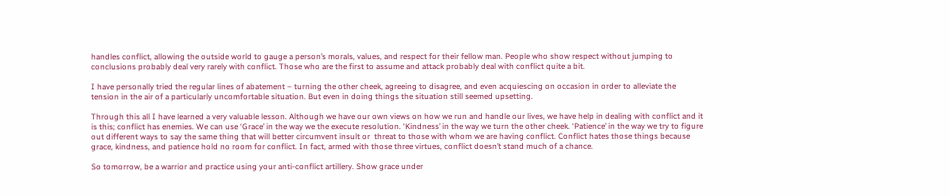handles conflict, allowing the outside world to gauge a person’s morals, values, and respect for their fellow man. People who show respect without jumping to conclusions probably deal very rarely with conflict. Those who are the first to assume and attack probably deal with conflict quite a bit.

I have personally tried the regular lines of abatement – turning the other cheek, agreeing to disagree, and even acquiescing on occasion in order to alleviate the tension in the air of a particularly uncomfortable situation. But even in doing things the situation still seemed upsetting.

Through this all I have learned a very valuable lesson. Although we have our own views on how we run and handle our lives, we have help in dealing with conflict and it is this; conflict has enemies. We can use ‘Grace’ in the way we the execute resolution. ‘Kindness’ in the way we turn the other cheek. ‘Patience’ in the way we try to figure out different ways to say the same thing that will better circumvent insult or  threat to those with whom we are having conflict. Conflict hates those things because grace, kindness, and patience hold no room for conflict. In fact, armed with those three virtues, conflict doesn’t stand much of a chance.

So tomorrow, be a warrior and practice using your anti-conflict artillery. Show grace under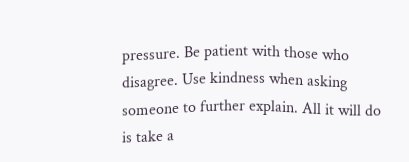pressure. Be patient with those who disagree. Use kindness when asking someone to further explain. All it will do is take a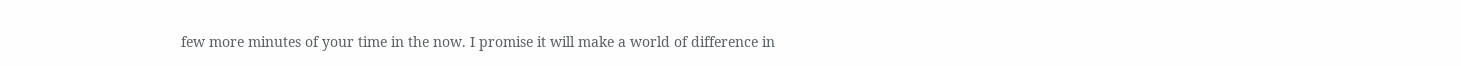few more minutes of your time in the now. I promise it will make a world of difference in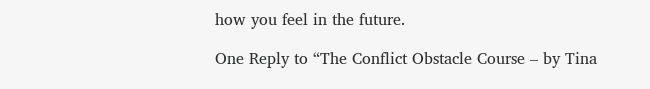how you feel in the future.

One Reply to “The Conflict Obstacle Course – by Tina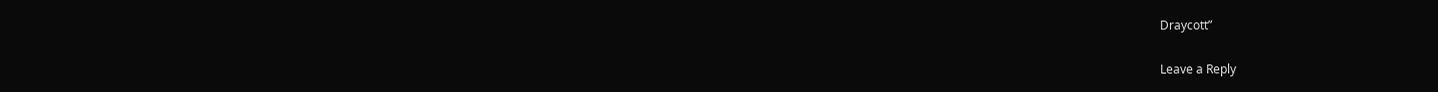Draycott”

Leave a Reply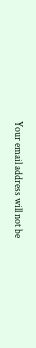Your email address will not be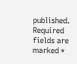published. Required fields are marked *